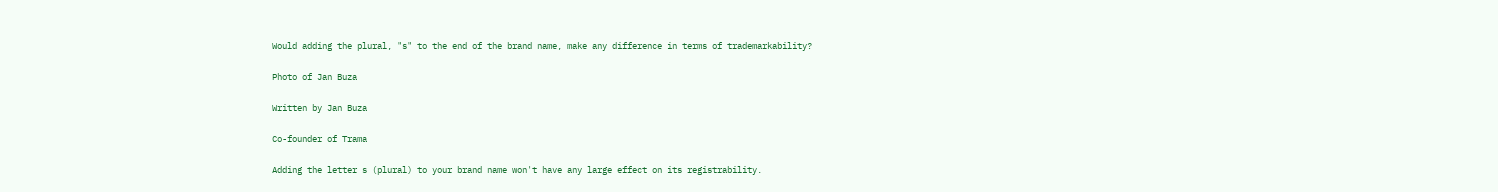Would adding the plural, "s" to the end of the brand name, make any difference in terms of trademarkability?

Photo of Jan Buza

Written by Jan Buza

Co-founder of Trama

Adding the letter s (plural) to your brand name won't have any large effect on its registrability.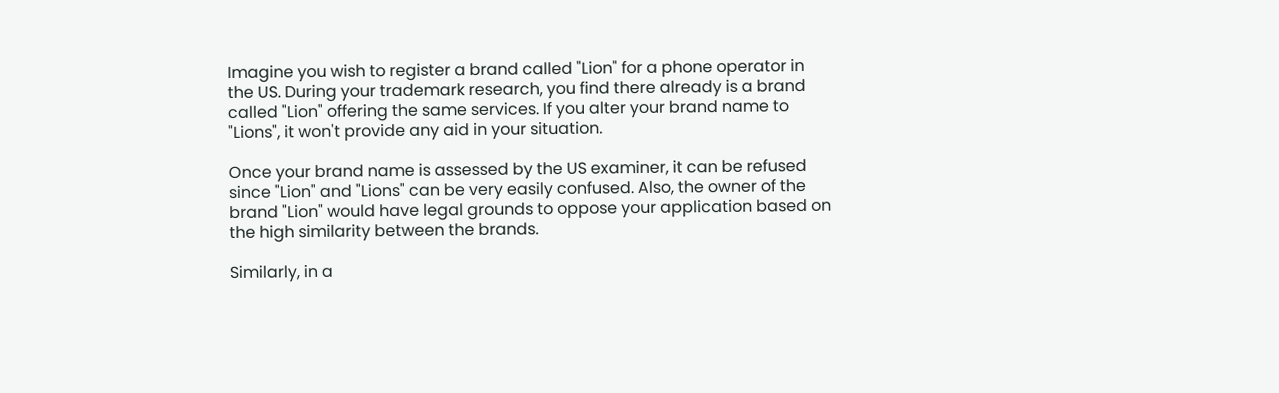Imagine you wish to register a brand called "Lion" for a phone operator in the US. During your trademark research, you find there already is a brand called "Lion" offering the same services. If you alter your brand name to "Lions", it won't provide any aid in your situation.

Once your brand name is assessed by the US examiner, it can be refused since "Lion" and "Lions" can be very easily confused. Also, the owner of the brand "Lion" would have legal grounds to oppose your application based on the high similarity between the brands.

Similarly, in a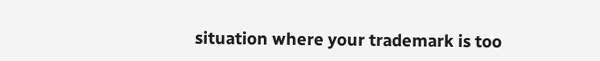situation where your trademark is too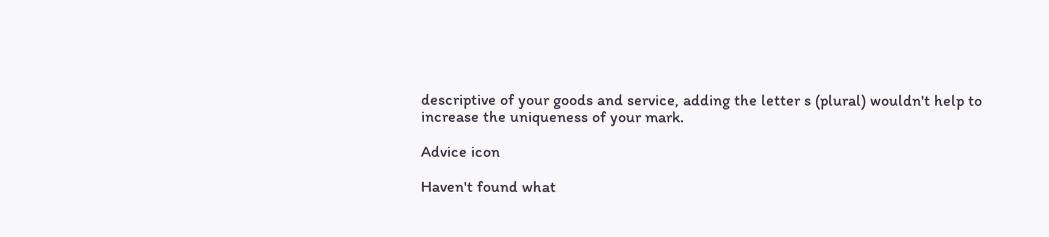descriptive of your goods and service, adding the letter s (plural) wouldn't help to increase the uniqueness of your mark.

Advice icon

Haven't found what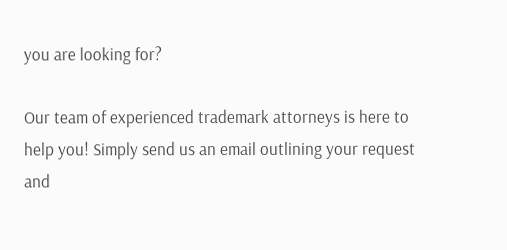you are looking for?

Our team of experienced trademark attorneys is here to help you! Simply send us an email outlining your request and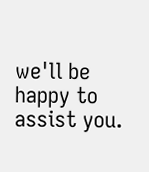we'll be happy to assist you.